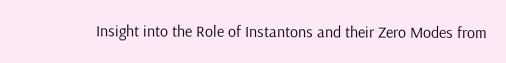Insight into the Role of Instantons and their Zero Modes from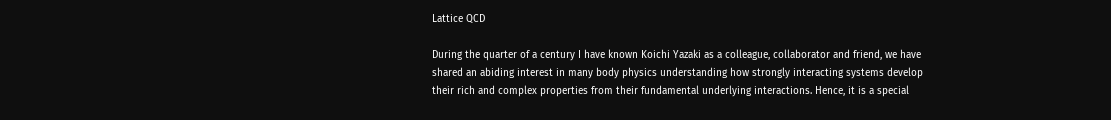Lattice QCD

During the quarter of a century I have known Koichi Yazaki as a colleague, collaborator and friend, we have shared an abiding interest in many body physics understanding how strongly interacting systems develop their rich and complex properties from their fundamental underlying interactions. Hence, it is a special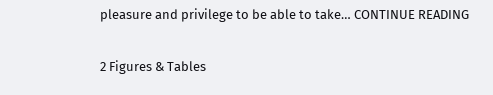pleasure and privilege to be able to take… CONTINUE READING

2 Figures & Tables